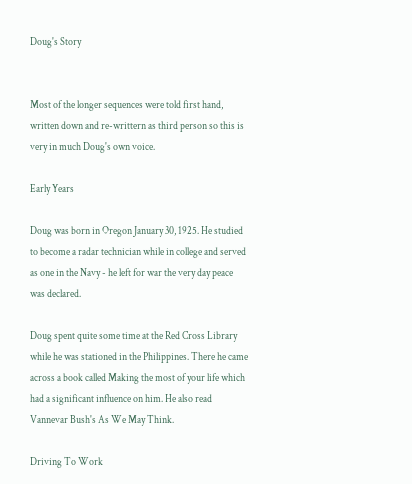Doug's Story


Most of the longer sequences were told first hand, written down and re-writtern as third person so this is very in much Doug's own voice.

Early Years

Doug was born in Oregon January 30, 1925. He studied to become a radar technician while in college and served as one in the Navy - he left for war the very day peace was declared.

Doug spent quite some time at the Red Cross Library while he was stationed in the Philippines. There he came across a book called Making the most of your life which had a significant influence on him. He also read Vannevar Bush's As We May Think.

Driving To Work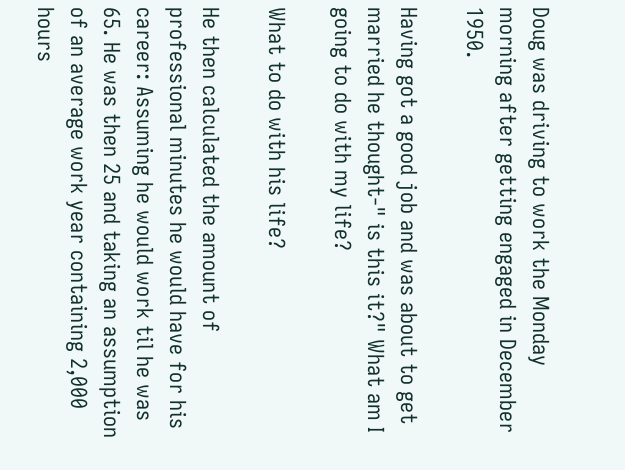Doug was driving to work the Monday morning after getting engaged in December 1950.

Having got a good job and was about to get married he thought-" is this it?" What am I going to do with my life?

What to do with his life?

He then calculated the amount of professional minutes he would have for his career: Assuming he would work til he was 65. He was then 25 and taking an assumption of an average work year containing 2,000 hours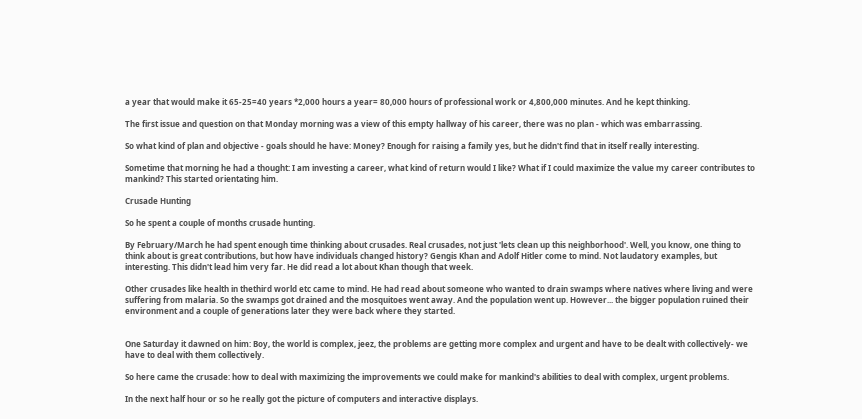a year that would make it 65-25=40 years *2,000 hours a year= 80,000 hours of professional work or 4,800,000 minutes. And he kept thinking.

The first issue and question on that Monday morning was a view of this empty hallway of his career, there was no plan - which was embarrassing.

So what kind of plan and objective - goals should he have: Money? Enough for raising a family yes, but he didn't find that in itself really interesting.

Sometime that morning he had a thought: I am investing a career, what kind of return would I like? What if I could maximize the value my career contributes to mankind? This started orientating him.

Crusade Hunting

So he spent a couple of months crusade hunting.

By February/March he had spent enough time thinking about crusades. Real crusades, not just 'lets clean up this neighborhood'. Well, you know, one thing to think about is great contributions, but how have individuals changed history? Gengis Khan and Adolf Hitler come to mind. Not laudatory examples, but interesting. This didn't lead him very far. He did read a lot about Khan though that week.

Other crusades like health in thethird world etc came to mind. He had read about someone who wanted to drain swamps where natives where living and were suffering from malaria. So the swamps got drained and the mosquitoes went away. And the population went up. However... the bigger population ruined their environment and a couple of generations later they were back where they started.


One Saturday it dawned on him: Boy, the world is complex, jeez, the problems are getting more complex and urgent and have to be dealt with collectively- we have to deal with them collectively.

So here came the crusade: how to deal with maximizing the improvements we could make for mankind's abilities to deal with complex, urgent problems.

In the next half hour or so he really got the picture of computers and interactive displays.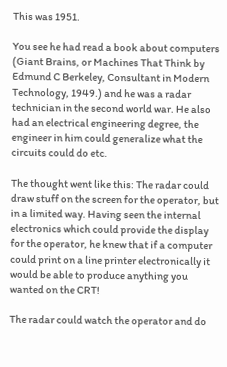This was 1951.

You see he had read a book about computers (Giant Brains, or Machines That Think by Edmund C Berkeley, Consultant in Modern Technology, 1949.) and he was a radar technician in the second world war. He also had an electrical engineering degree, the engineer in him could generalize what the circuits could do etc.

The thought went like this: The radar could draw stuff on the screen for the operator, but in a limited way. Having seen the internal electronics which could provide the display for the operator, he knew that if a computer could print on a line printer electronically it would be able to produce anything you wanted on the CRT!

The radar could watch the operator and do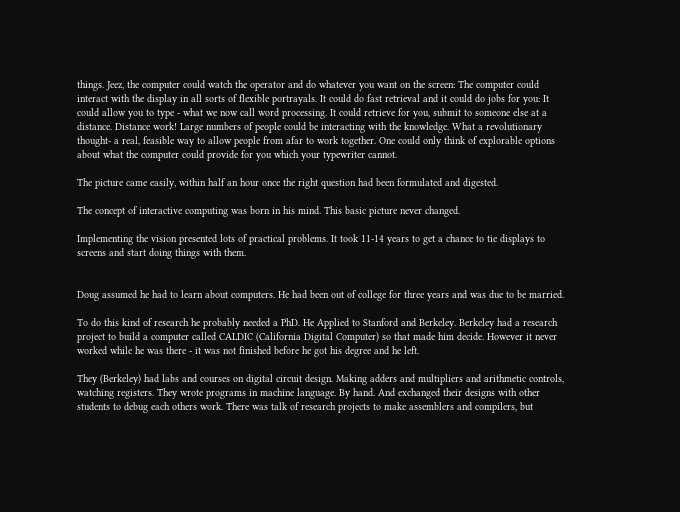things. Jeez, the computer could watch the operator and do whatever you want on the screen: The computer could interact with the display in all sorts of flexible portrayals. It could do fast retrieval and it could do jobs for you: It could allow you to type - what we now call word processing. It could retrieve for you, submit to someone else at a distance. Distance work! Large numbers of people could be interacting with the knowledge. What a revolutionary thought- a real, feasible way to allow people from afar to work together. One could only think of explorable options about what the computer could provide for you which your typewriter cannot.

The picture came easily, within half an hour once the right question had been formulated and digested.

The concept of interactive computing was born in his mind. This basic picture never changed.

Implementing the vision presented lots of practical problems. It took 11-14 years to get a chance to tie displays to screens and start doing things with them.


Doug assumed he had to learn about computers. He had been out of college for three years and was due to be married.

To do this kind of research he probably needed a PhD. He Applied to Stanford and Berkeley. Berkeley had a research project to build a computer called CALDIC (California Digital Computer) so that made him decide. However it never worked while he was there - it was not finished before he got his degree and he left.

They (Berkeley) had labs and courses on digital circuit design. Making adders and multipliers and arithmetic controls, watching registers. They wrote programs in machine language. By hand. And exchanged their designs with other students to debug each others work. There was talk of research projects to make assemblers and compilers, but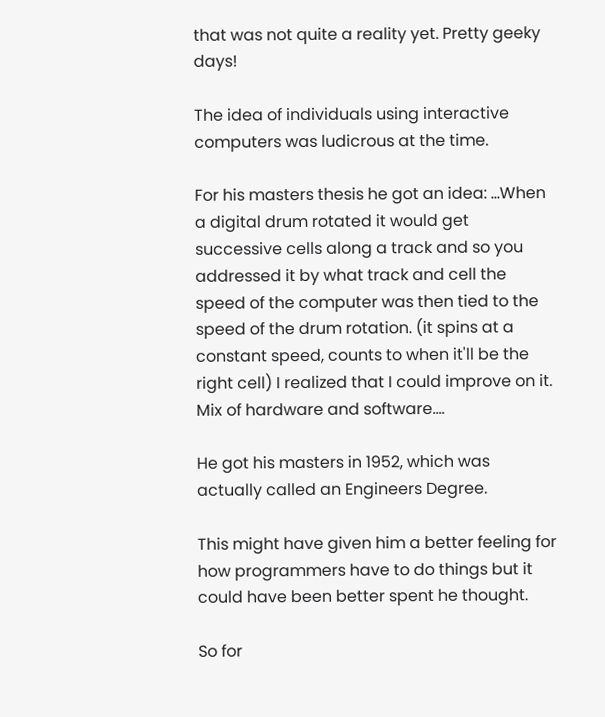that was not quite a reality yet. Pretty geeky days!

The idea of individuals using interactive computers was ludicrous at the time.

For his masters thesis he got an idea: ...When a digital drum rotated it would get successive cells along a track and so you addressed it by what track and cell the speed of the computer was then tied to the speed of the drum rotation. (it spins at a constant speed, counts to when it'll be the right cell) I realized that I could improve on it. Mix of hardware and software....

He got his masters in 1952, which was actually called an Engineers Degree.

This might have given him a better feeling for how programmers have to do things but it could have been better spent he thought.

So for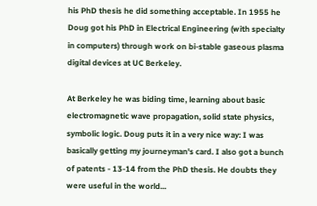his PhD thesis he did something acceptable. In 1955 he Doug got his PhD in Electrical Engineering (with specialty in computers) through work on bi-stable gaseous plasma digital devices at UC Berkeley.

At Berkeley he was biding time, learning about basic electromagnetic wave propagation, solid state physics, symbolic logic. Doug puts it in a very nice way: I was basically getting my journeyman's card. I also got a bunch of patents - 13-14 from the PhD thesis. He doubts they were useful in the world...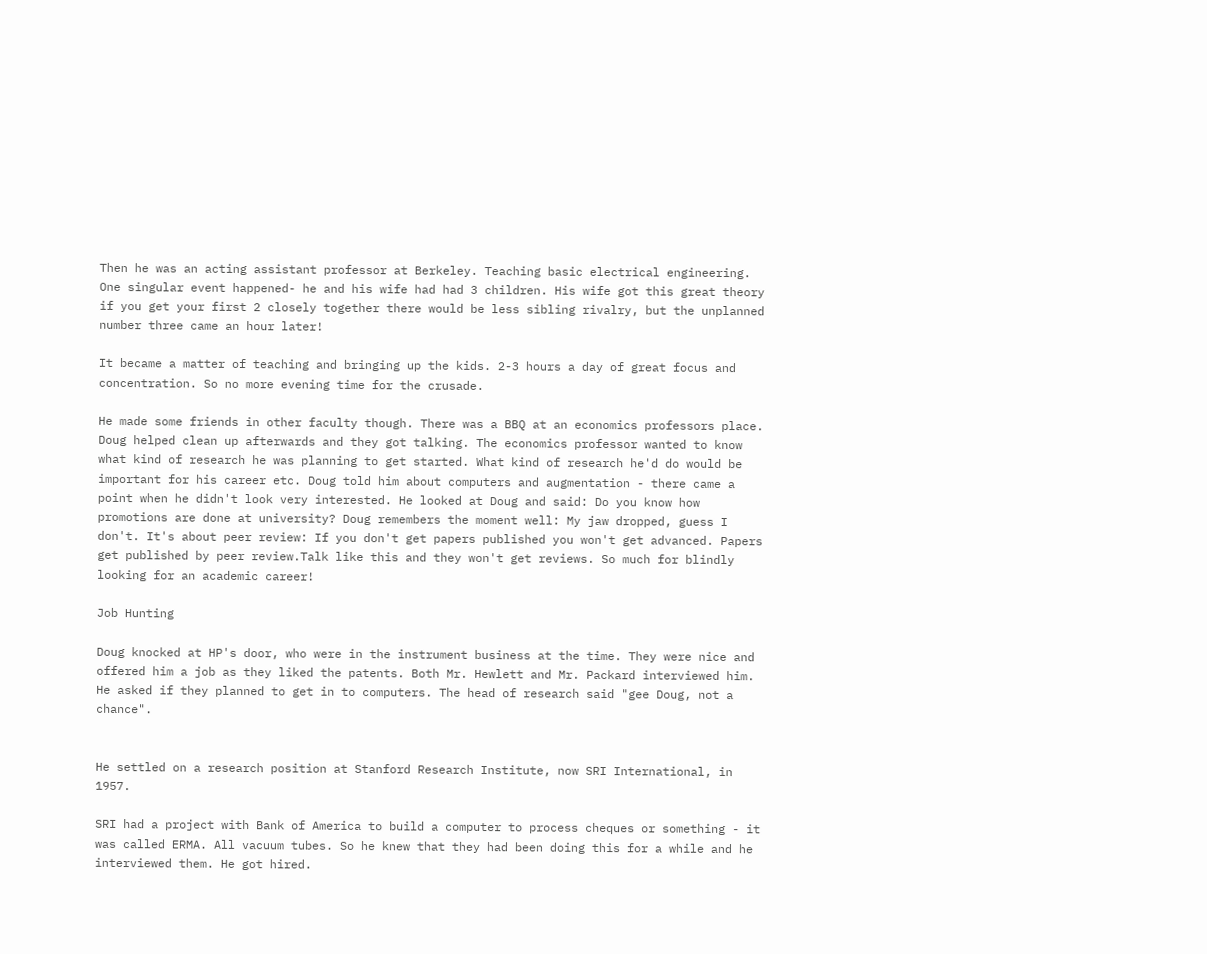Then he was an acting assistant professor at Berkeley. Teaching basic electrical engineering. One singular event happened- he and his wife had had 3 children. His wife got this great theory if you get your first 2 closely together there would be less sibling rivalry, but the unplanned number three came an hour later!

It became a matter of teaching and bringing up the kids. 2-3 hours a day of great focus and concentration. So no more evening time for the crusade.

He made some friends in other faculty though. There was a BBQ at an economics professors place. Doug helped clean up afterwards and they got talking. The economics professor wanted to know what kind of research he was planning to get started. What kind of research he'd do would be important for his career etc. Doug told him about computers and augmentation - there came a point when he didn't look very interested. He looked at Doug and said: Do you know how promotions are done at university? Doug remembers the moment well: My jaw dropped, guess I don't. It's about peer review: If you don't get papers published you won't get advanced. Papers get published by peer review.Talk like this and they won't get reviews. So much for blindly looking for an academic career!

Job Hunting

Doug knocked at HP's door, who were in the instrument business at the time. They were nice and offered him a job as they liked the patents. Both Mr. Hewlett and Mr. Packard interviewed him. He asked if they planned to get in to computers. The head of research said "gee Doug, not a chance".


He settled on a research position at Stanford Research Institute, now SRI International, in 1957.

SRI had a project with Bank of America to build a computer to process cheques or something - it was called ERMA. All vacuum tubes. So he knew that they had been doing this for a while and he interviewed them. He got hired.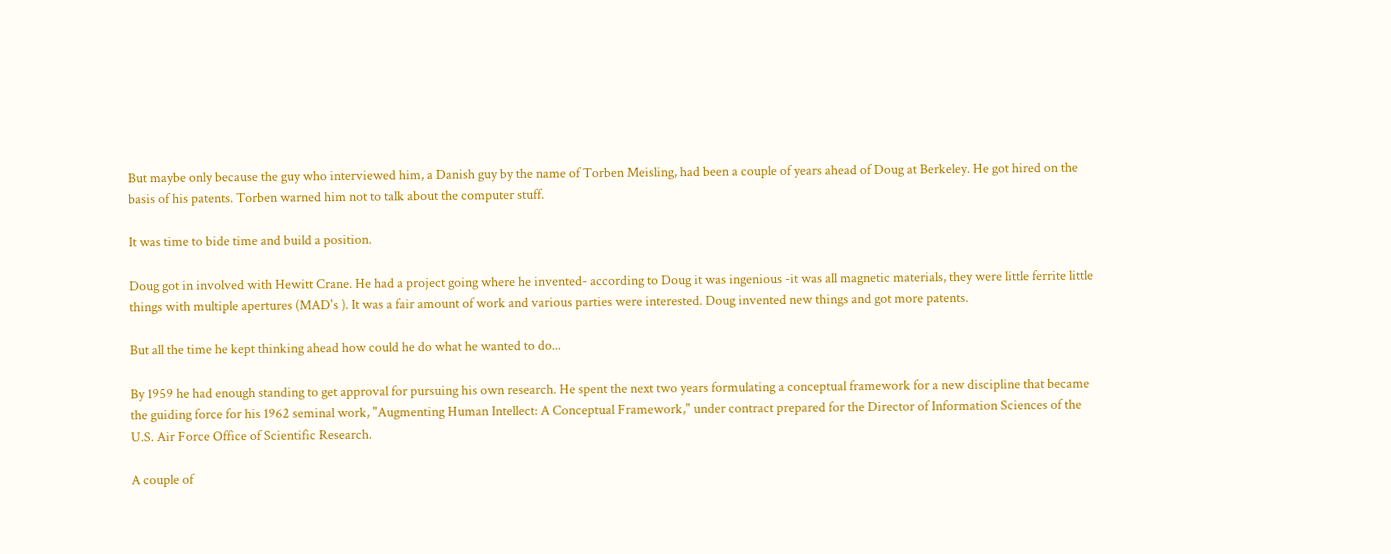But maybe only because the guy who interviewed him, a Danish guy by the name of Torben Meisling, had been a couple of years ahead of Doug at Berkeley. He got hired on the basis of his patents. Torben warned him not to talk about the computer stuff.

It was time to bide time and build a position.

Doug got in involved with Hewitt Crane. He had a project going where he invented- according to Doug it was ingenious -it was all magnetic materials, they were little ferrite little things with multiple apertures (MAD's ). It was a fair amount of work and various parties were interested. Doug invented new things and got more patents.

But all the time he kept thinking ahead how could he do what he wanted to do...

By 1959 he had enough standing to get approval for pursuing his own research. He spent the next two years formulating a conceptual framework for a new discipline that became the guiding force for his 1962 seminal work, "Augmenting Human Intellect: A Conceptual Framework," under contract prepared for the Director of Information Sciences of the U.S. Air Force Office of Scientific Research.

A couple of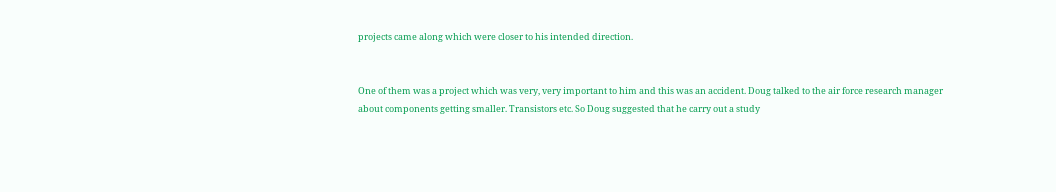projects came along which were closer to his intended direction.


One of them was a project which was very, very important to him and this was an accident. Doug talked to the air force research manager about components getting smaller. Transistors etc. So Doug suggested that he carry out a study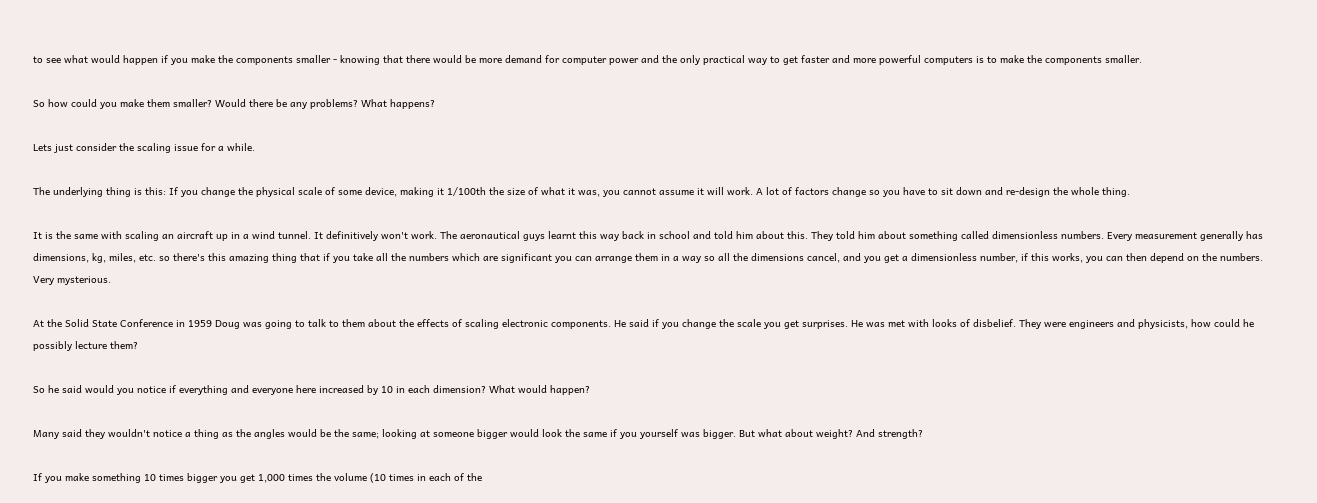to see what would happen if you make the components smaller - knowing that there would be more demand for computer power and the only practical way to get faster and more powerful computers is to make the components smaller.

So how could you make them smaller? Would there be any problems? What happens?

Lets just consider the scaling issue for a while.

The underlying thing is this: If you change the physical scale of some device, making it 1/100th the size of what it was, you cannot assume it will work. A lot of factors change so you have to sit down and re-design the whole thing.

It is the same with scaling an aircraft up in a wind tunnel. It definitively won't work. The aeronautical guys learnt this way back in school and told him about this. They told him about something called dimensionless numbers. Every measurement generally has dimensions, kg, miles, etc. so there's this amazing thing that if you take all the numbers which are significant you can arrange them in a way so all the dimensions cancel, and you get a dimensionless number, if this works, you can then depend on the numbers. Very mysterious.

At the Solid State Conference in 1959 Doug was going to talk to them about the effects of scaling electronic components. He said if you change the scale you get surprises. He was met with looks of disbelief. They were engineers and physicists, how could he possibly lecture them?

So he said would you notice if everything and everyone here increased by 10 in each dimension? What would happen?

Many said they wouldn't notice a thing as the angles would be the same; looking at someone bigger would look the same if you yourself was bigger. But what about weight? And strength?

If you make something 10 times bigger you get 1,000 times the volume (10 times in each of the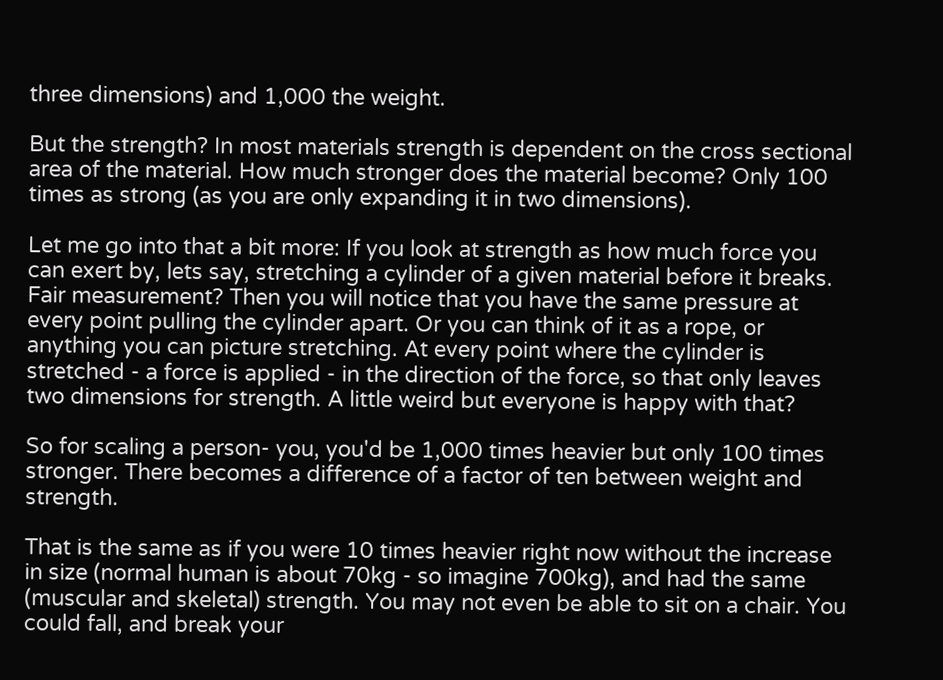three dimensions) and 1,000 the weight.

But the strength? In most materials strength is dependent on the cross sectional area of the material. How much stronger does the material become? Only 100 times as strong (as you are only expanding it in two dimensions).

Let me go into that a bit more: If you look at strength as how much force you can exert by, lets say, stretching a cylinder of a given material before it breaks. Fair measurement? Then you will notice that you have the same pressure at every point pulling the cylinder apart. Or you can think of it as a rope, or anything you can picture stretching. At every point where the cylinder is stretched - a force is applied - in the direction of the force, so that only leaves two dimensions for strength. A little weird but everyone is happy with that?

So for scaling a person- you, you'd be 1,000 times heavier but only 100 times stronger. There becomes a difference of a factor of ten between weight and strength.

That is the same as if you were 10 times heavier right now without the increase in size (normal human is about 70kg - so imagine 700kg), and had the same (muscular and skeletal) strength. You may not even be able to sit on a chair. You could fall, and break your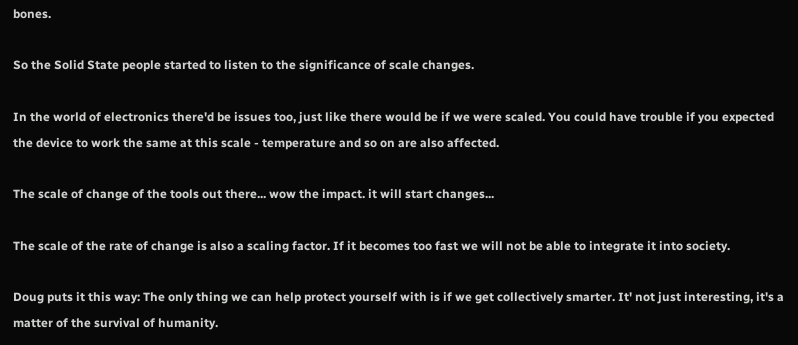bones.

So the Solid State people started to listen to the significance of scale changes.

In the world of electronics there'd be issues too, just like there would be if we were scaled. You could have trouble if you expected the device to work the same at this scale - temperature and so on are also affected.

The scale of change of the tools out there... wow the impact. it will start changes...

The scale of the rate of change is also a scaling factor. If it becomes too fast we will not be able to integrate it into society.

Doug puts it this way: The only thing we can help protect yourself with is if we get collectively smarter. It' not just interesting, it's a matter of the survival of humanity.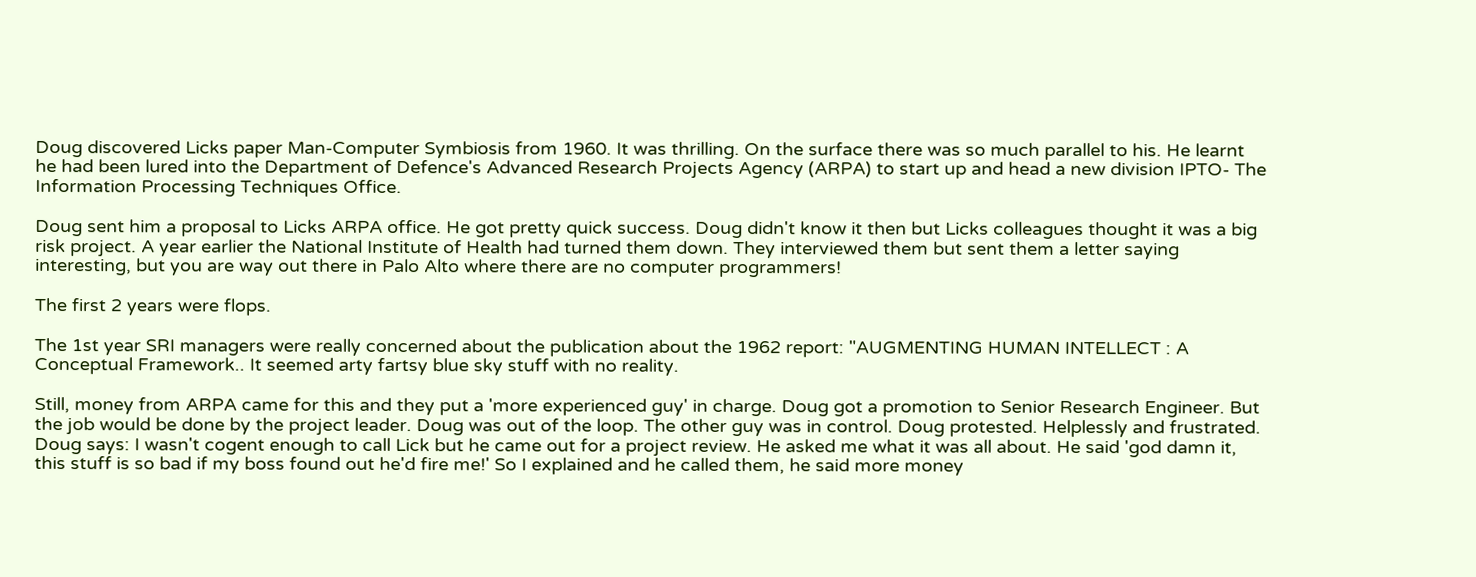Doug discovered Licks paper Man-Computer Symbiosis from 1960. It was thrilling. On the surface there was so much parallel to his. He learnt he had been lured into the Department of Defence's Advanced Research Projects Agency (ARPA) to start up and head a new division IPTO- The Information Processing Techniques Office.

Doug sent him a proposal to Licks ARPA office. He got pretty quick success. Doug didn't know it then but Licks colleagues thought it was a big risk project. A year earlier the National Institute of Health had turned them down. They interviewed them but sent them a letter saying interesting, but you are way out there in Palo Alto where there are no computer programmers!

The first 2 years were flops.

The 1st year SRI managers were really concerned about the publication about the 1962 report: "AUGMENTING HUMAN INTELLECT : A Conceptual Framework.. It seemed arty fartsy blue sky stuff with no reality.

Still, money from ARPA came for this and they put a 'more experienced guy' in charge. Doug got a promotion to Senior Research Engineer. But the job would be done by the project leader. Doug was out of the loop. The other guy was in control. Doug protested. Helplessly and frustrated. Doug says: I wasn't cogent enough to call Lick but he came out for a project review. He asked me what it was all about. He said 'god damn it, this stuff is so bad if my boss found out he'd fire me!' So I explained and he called them, he said more money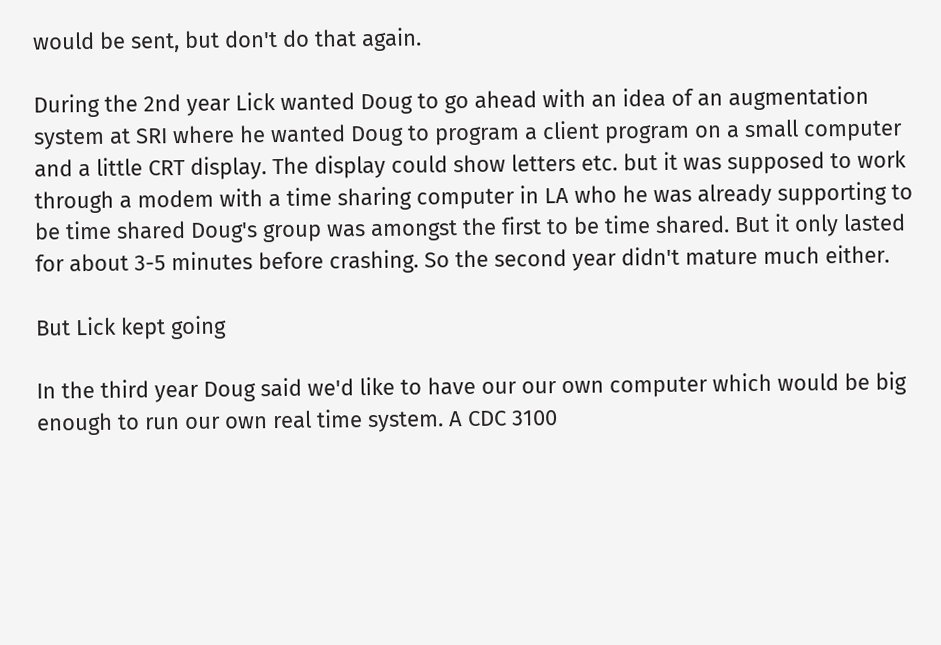would be sent, but don't do that again.

During the 2nd year Lick wanted Doug to go ahead with an idea of an augmentation system at SRI where he wanted Doug to program a client program on a small computer and a little CRT display. The display could show letters etc. but it was supposed to work through a modem with a time sharing computer in LA who he was already supporting to be time shared Doug's group was amongst the first to be time shared. But it only lasted for about 3-5 minutes before crashing. So the second year didn't mature much either.

But Lick kept going

In the third year Doug said we'd like to have our our own computer which would be big enough to run our own real time system. A CDC 3100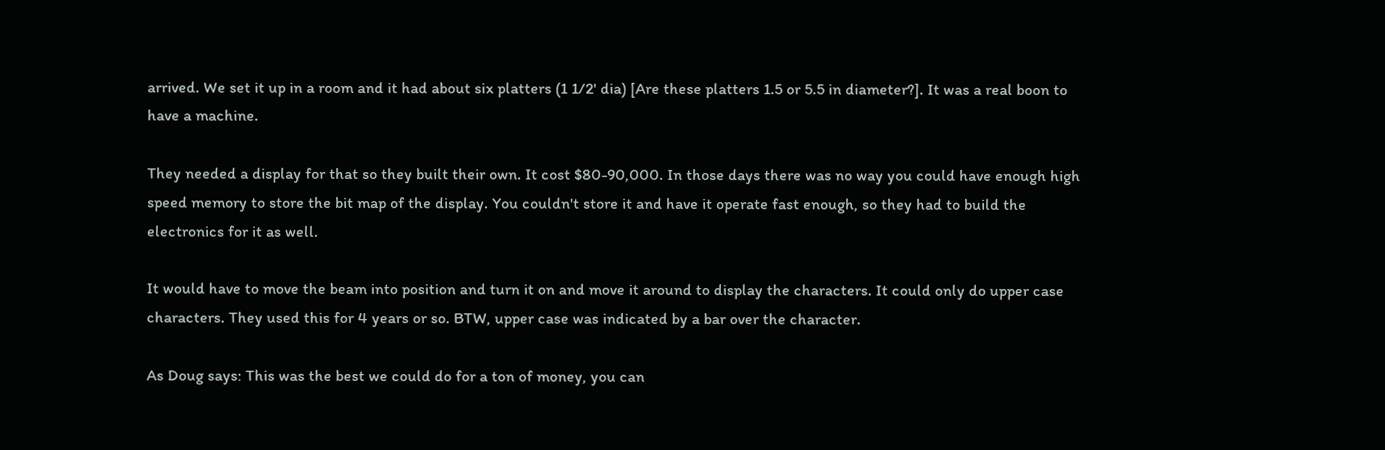arrived. We set it up in a room and it had about six platters (1 1/2' dia) [Are these platters 1.5 or 5.5 in diameter?]. It was a real boon to have a machine.

They needed a display for that so they built their own. It cost $80-90,000. In those days there was no way you could have enough high speed memory to store the bit map of the display. You couldn't store it and have it operate fast enough, so they had to build the electronics for it as well.

It would have to move the beam into position and turn it on and move it around to display the characters. It could only do upper case characters. They used this for 4 years or so. BTW, upper case was indicated by a bar over the character.

As Doug says: This was the best we could do for a ton of money, you can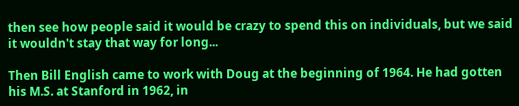then see how people said it would be crazy to spend this on individuals, but we said it wouldn't stay that way for long...

Then Bill English came to work with Doug at the beginning of 1964. He had gotten his M.S. at Stanford in 1962, in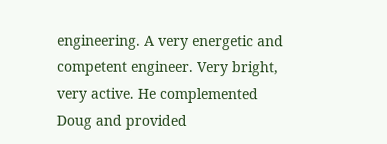engineering. A very energetic and competent engineer. Very bright, very active. He complemented Doug and provided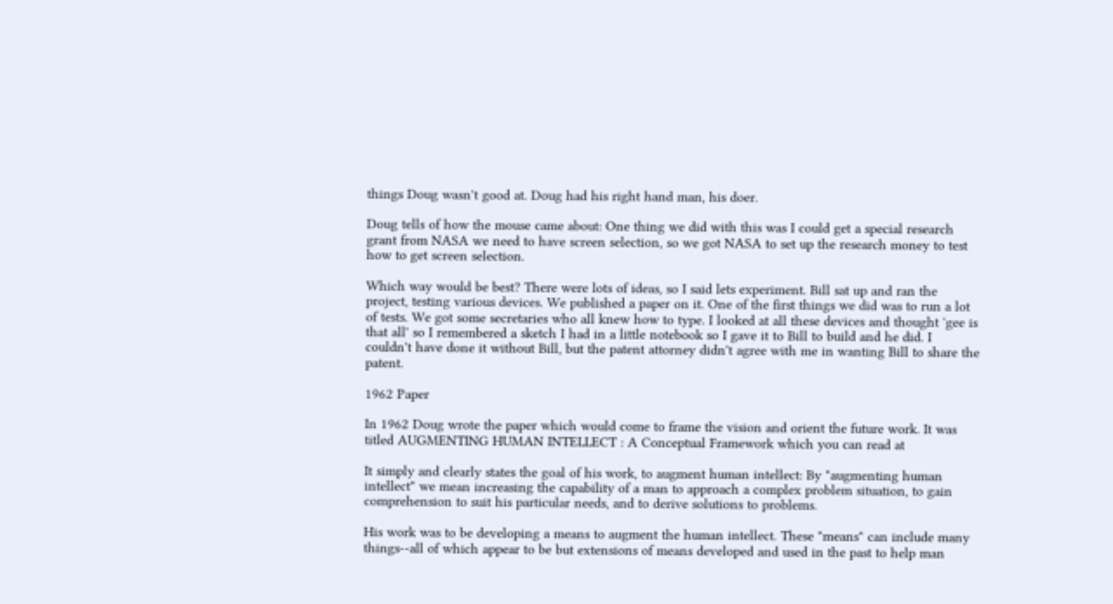things Doug wasn't good at. Doug had his right hand man, his doer.

Doug tells of how the mouse came about: One thing we did with this was I could get a special research grant from NASA we need to have screen selection, so we got NASA to set up the research money to test how to get screen selection.

Which way would be best? There were lots of ideas, so I said lets experiment. Bill sat up and ran the project, testing various devices. We published a paper on it. One of the first things we did was to run a lot of tests. We got some secretaries who all knew how to type. I looked at all these devices and thought 'gee is that all' so I remembered a sketch I had in a little notebook so I gave it to Bill to build and he did. I couldn't have done it without Bill, but the patent attorney didn't agree with me in wanting Bill to share the patent.

1962 Paper

In 1962 Doug wrote the paper which would come to frame the vision and orient the future work. It was titled AUGMENTING HUMAN INTELLECT : A Conceptual Framework which you can read at

It simply and clearly states the goal of his work, to augment human intellect: By "augmenting human intellect" we mean increasing the capability of a man to approach a complex problem situation, to gain comprehension to suit his particular needs, and to derive solutions to problems.

His work was to be developing a means to augment the human intellect. These "means" can include many things--all of which appear to be but extensions of means developed and used in the past to help man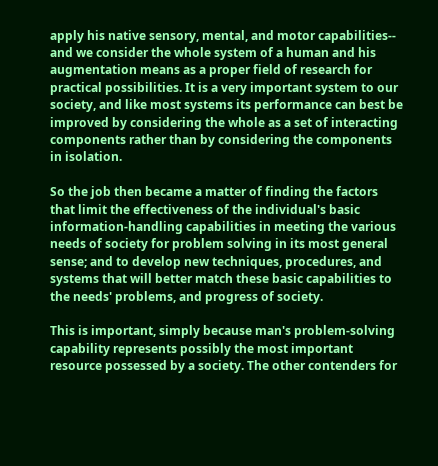apply his native sensory, mental, and motor capabilities-- and we consider the whole system of a human and his augmentation means as a proper field of research for practical possibilities. It is a very important system to our society, and like most systems its performance can best be improved by considering the whole as a set of interacting components rather than by considering the components in isolation.

So the job then became a matter of finding the factors that limit the effectiveness of the individual's basic information-handling capabilities in meeting the various needs of society for problem solving in its most general sense; and to develop new techniques, procedures, and systems that will better match these basic capabilities to the needs' problems, and progress of society.

This is important, simply because man's problem-solving capability represents possibly the most important resource possessed by a society. The other contenders for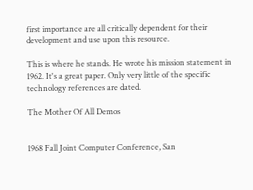first importance are all critically dependent for their development and use upon this resource.

This is where he stands. He wrote his mission statement in 1962. It's a great paper. Only very little of the specific technology references are dated.

The Mother Of All Demos


1968 Fall Joint Computer Conference, San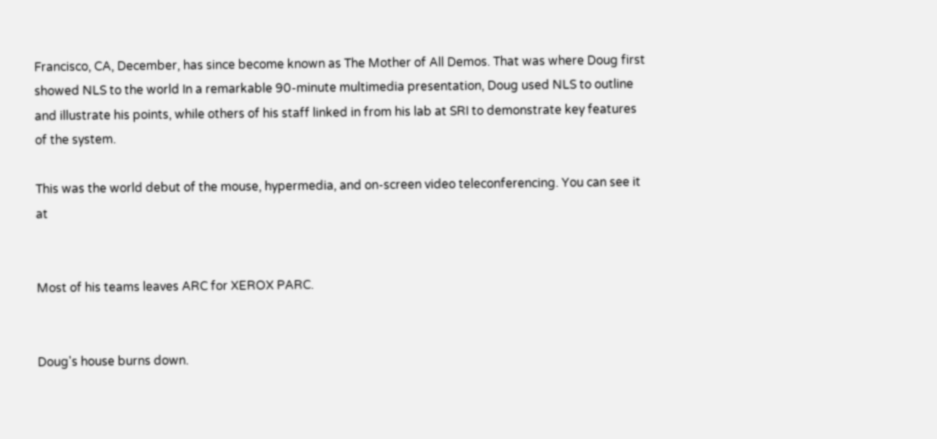Francisco, CA, December, has since become known as The Mother of All Demos. That was where Doug first showed NLS to the world In a remarkable 90-minute multimedia presentation, Doug used NLS to outline and illustrate his points, while others of his staff linked in from his lab at SRI to demonstrate key features of the system.

This was the world debut of the mouse, hypermedia, and on-screen video teleconferencing. You can see it at


Most of his teams leaves ARC for XEROX PARC.


Doug's house burns down.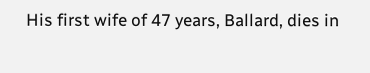His first wife of 47 years, Ballard, dies in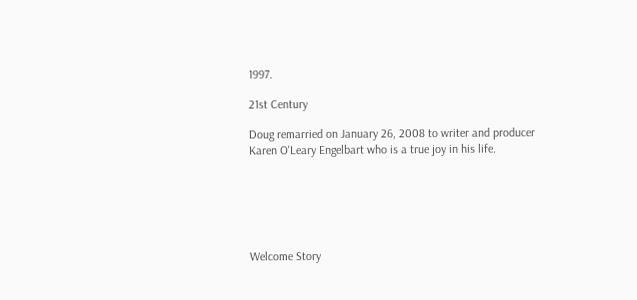1997.

21st Century

Doug remarried on January 26, 2008 to writer and producer Karen O'Leary Engelbart who is a true joy in his life.






Welcome Story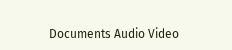Documents Audio Video